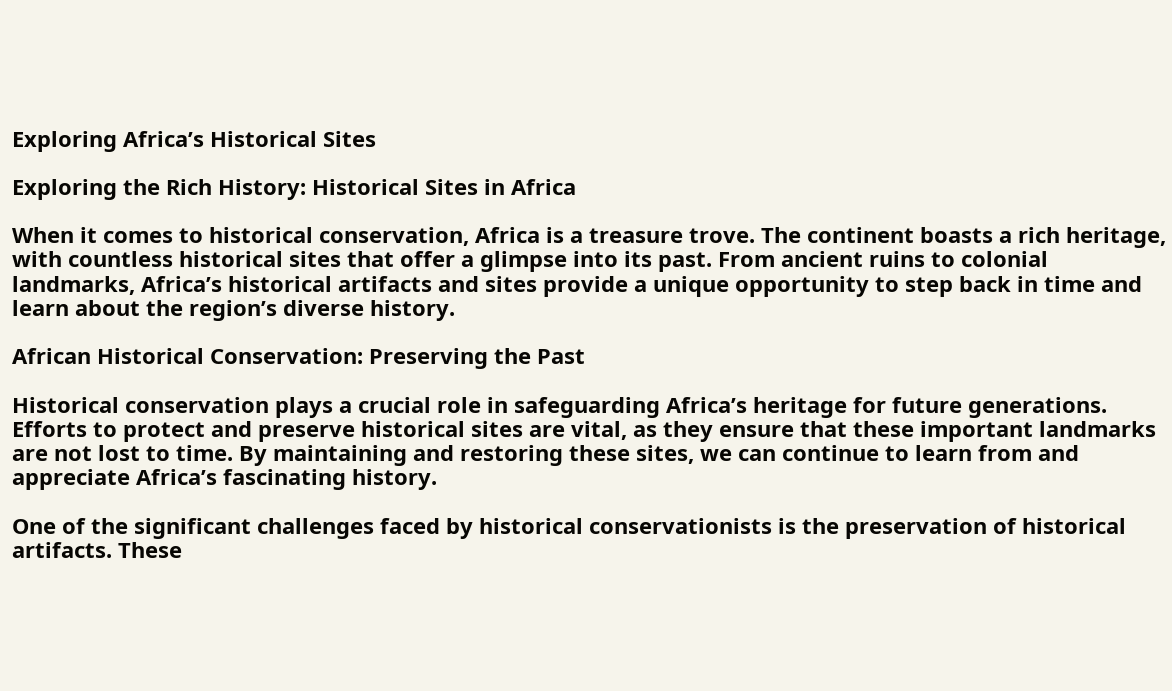Exploring Africa’s Historical Sites

Exploring the Rich History: Historical Sites in Africa

When it comes to historical conservation, Africa is a treasure trove. The continent boasts a rich heritage, with countless historical sites that offer a glimpse into its past. From ancient ruins to colonial landmarks, Africa’s historical artifacts and sites provide a unique opportunity to step back in time and learn about the region’s diverse history.

African Historical Conservation: Preserving the Past

Historical conservation plays a crucial role in safeguarding Africa’s heritage for future generations. Efforts to protect and preserve historical sites are vital, as they ensure that these important landmarks are not lost to time. By maintaining and restoring these sites, we can continue to learn from and appreciate Africa’s fascinating history.

One of the significant challenges faced by historical conservationists is the preservation of historical artifacts. These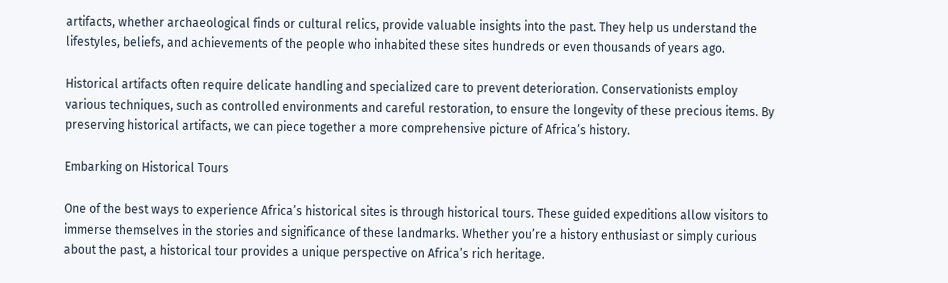artifacts, whether archaeological finds or cultural relics, provide valuable insights into the past. They help us understand the lifestyles, beliefs, and achievements of the people who inhabited these sites hundreds or even thousands of years ago.

Historical artifacts often require delicate handling and specialized care to prevent deterioration. Conservationists employ various techniques, such as controlled environments and careful restoration, to ensure the longevity of these precious items. By preserving historical artifacts, we can piece together a more comprehensive picture of Africa’s history.

Embarking on Historical Tours

One of the best ways to experience Africa’s historical sites is through historical tours. These guided expeditions allow visitors to immerse themselves in the stories and significance of these landmarks. Whether you’re a history enthusiast or simply curious about the past, a historical tour provides a unique perspective on Africa’s rich heritage.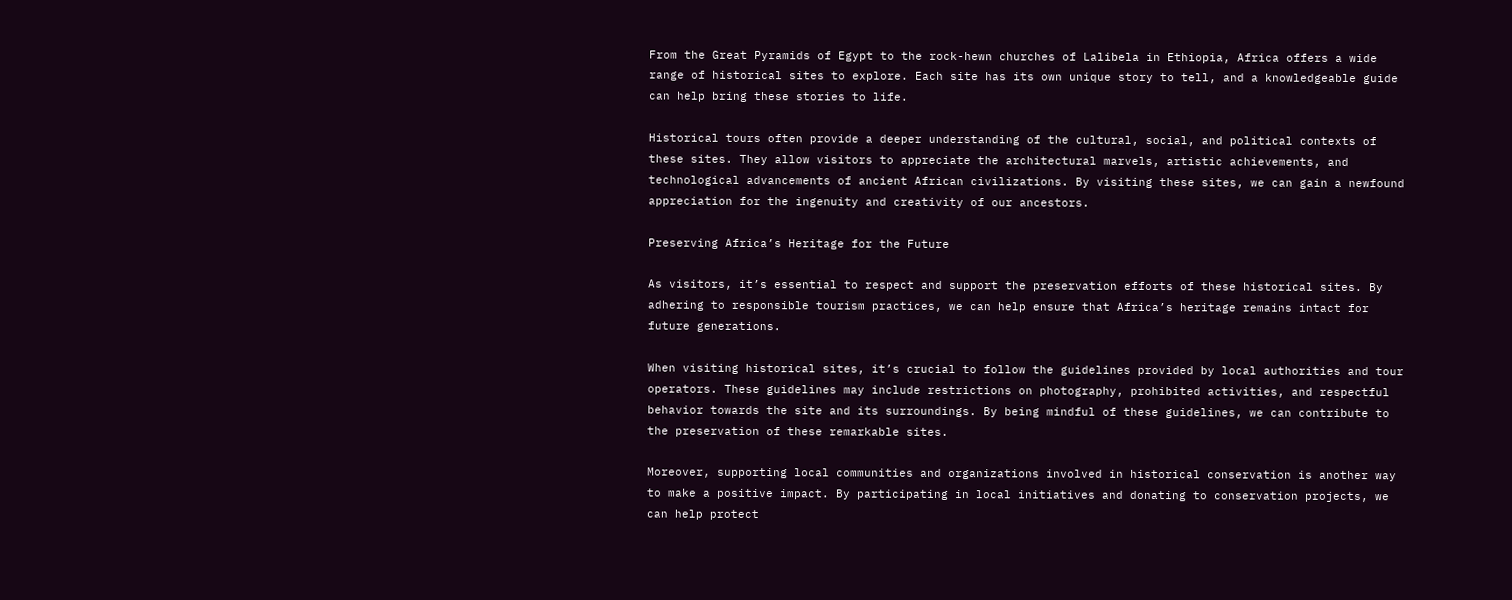From the Great Pyramids of Egypt to the rock-hewn churches of Lalibela in Ethiopia, Africa offers a wide range of historical sites to explore. Each site has its own unique story to tell, and a knowledgeable guide can help bring these stories to life.

Historical tours often provide a deeper understanding of the cultural, social, and political contexts of these sites. They allow visitors to appreciate the architectural marvels, artistic achievements, and technological advancements of ancient African civilizations. By visiting these sites, we can gain a newfound appreciation for the ingenuity and creativity of our ancestors.

Preserving Africa’s Heritage for the Future

As visitors, it’s essential to respect and support the preservation efforts of these historical sites. By adhering to responsible tourism practices, we can help ensure that Africa’s heritage remains intact for future generations.

When visiting historical sites, it’s crucial to follow the guidelines provided by local authorities and tour operators. These guidelines may include restrictions on photography, prohibited activities, and respectful behavior towards the site and its surroundings. By being mindful of these guidelines, we can contribute to the preservation of these remarkable sites.

Moreover, supporting local communities and organizations involved in historical conservation is another way to make a positive impact. By participating in local initiatives and donating to conservation projects, we can help protect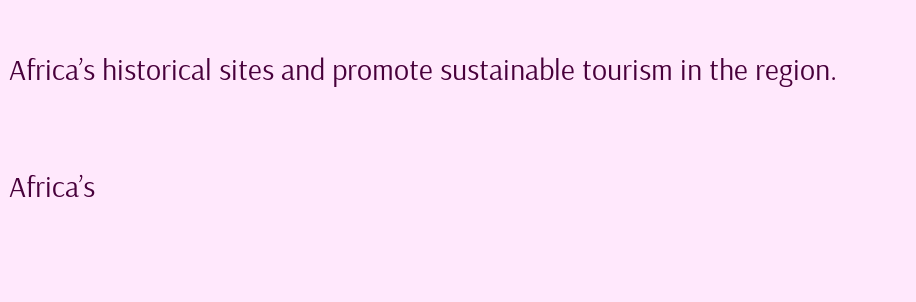Africa’s historical sites and promote sustainable tourism in the region.


Africa’s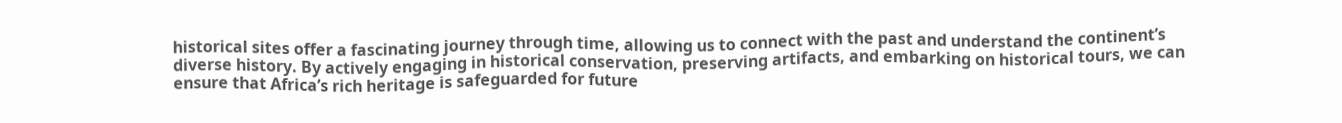historical sites offer a fascinating journey through time, allowing us to connect with the past and understand the continent’s diverse history. By actively engaging in historical conservation, preserving artifacts, and embarking on historical tours, we can ensure that Africa’s rich heritage is safeguarded for future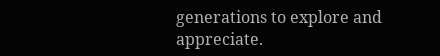generations to explore and appreciate.